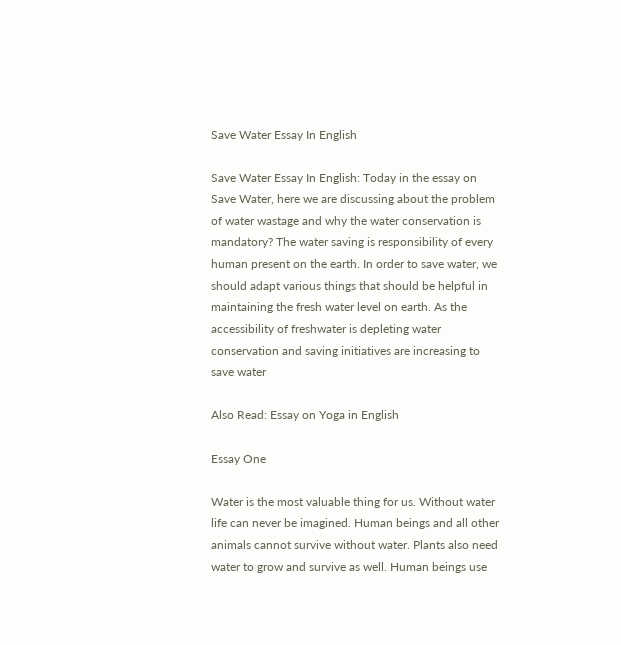Save Water Essay In English

Save Water Essay In English: Today in the essay on Save Water, here we are discussing about the problem of water wastage and why the water conservation is mandatory? The water saving is responsibility of every human present on the earth. In order to save water, we should adapt various things that should be helpful in maintaining the fresh water level on earth. As the accessibility of freshwater is depleting water conservation and saving initiatives are increasing to save water

Also Read: Essay on Yoga in English

Essay One

Water is the most valuable thing for us. Without water life can never be imagined. Human beings and all other animals cannot survive without water. Plants also need water to grow and survive as well. Human beings use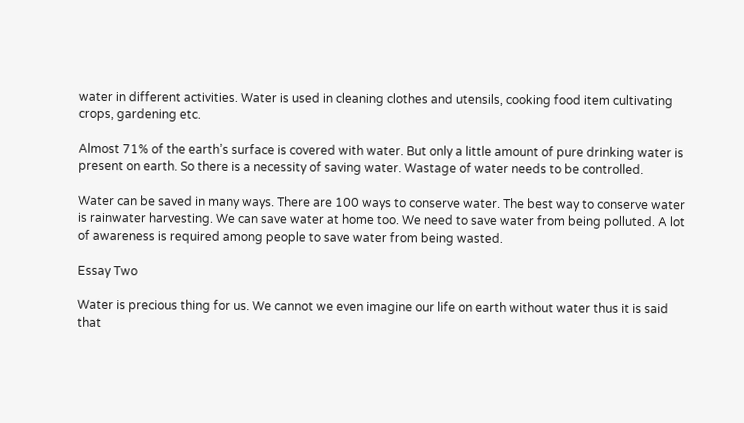water in different activities. Water is used in cleaning clothes and utensils, cooking food item cultivating crops, gardening etc.

Almost 71% of the earth’s surface is covered with water. But only a little amount of pure drinking water is present on earth. So there is a necessity of saving water. Wastage of water needs to be controlled.

Water can be saved in many ways. There are 100 ways to conserve water. The best way to conserve water is rainwater harvesting. We can save water at home too. We need to save water from being polluted. A lot of awareness is required among people to save water from being wasted.

Essay Two

Water is precious thing for us. We cannot we even imagine our life on earth without water thus it is said that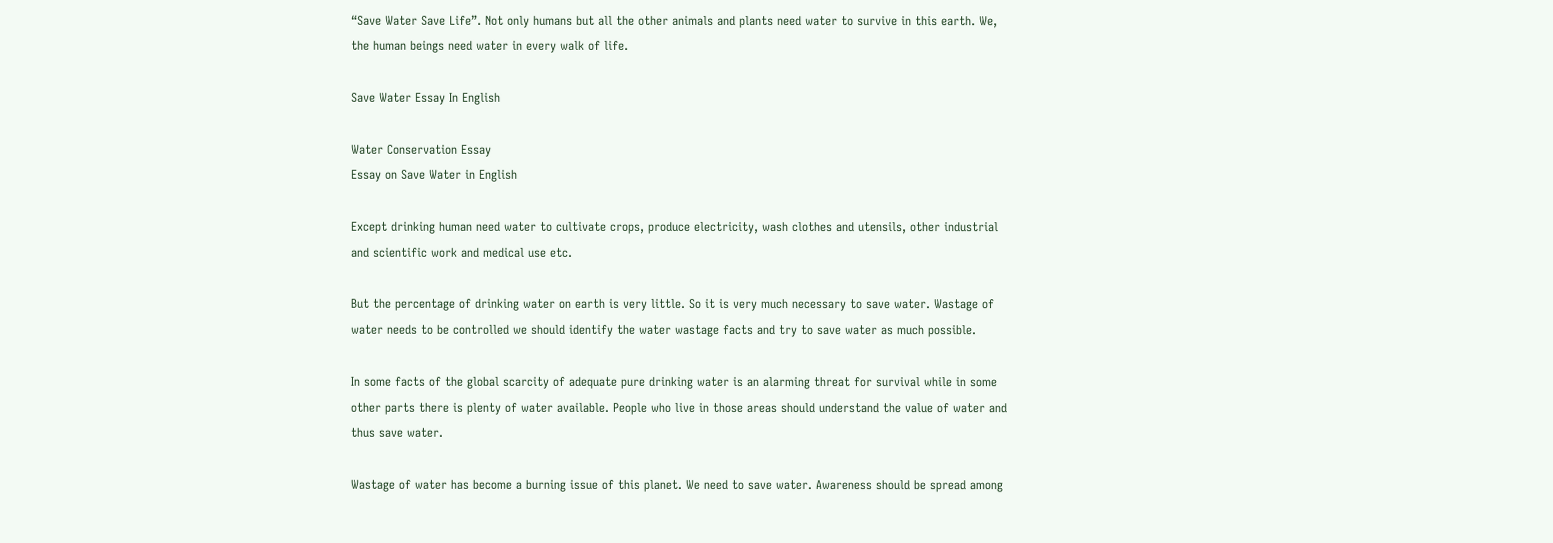“Save Water Save Life”. Not only humans but all the other animals and plants need water to survive in this earth. We, the human beings need water in every walk of life.

Save Water Essay In English

Water Conservation Essay
Essay on Save Water in English

Except drinking human need water to cultivate crops, produce electricity, wash clothes and utensils, other industrial and scientific work and medical use etc.

But the percentage of drinking water on earth is very little. So it is very much necessary to save water. Wastage of water needs to be controlled we should identify the water wastage facts and try to save water as much possible.

In some facts of the global scarcity of adequate pure drinking water is an alarming threat for survival while in some other parts there is plenty of water available. People who live in those areas should understand the value of water and thus save water.

Wastage of water has become a burning issue of this planet. We need to save water. Awareness should be spread among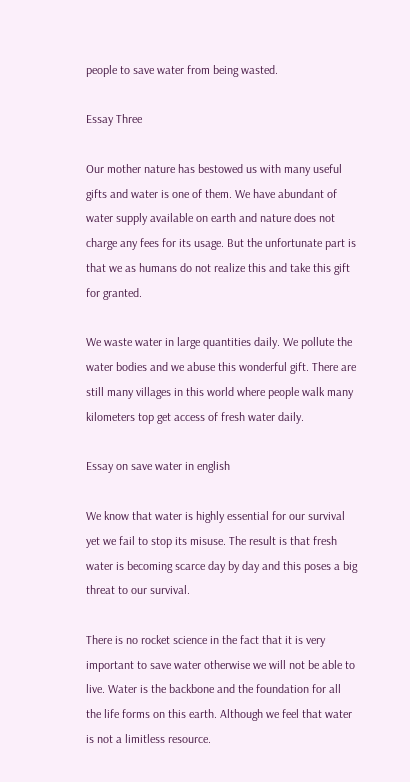people to save water from being wasted.

Essay Three

Our mother nature has bestowed us with many useful gifts and water is one of them. We have abundant of water supply available on earth and nature does not charge any fees for its usage. But the unfortunate part is that we as humans do not realize this and take this gift for granted.

We waste water in large quantities daily. We pollute the water bodies and we abuse this wonderful gift. There are still many villages in this world where people walk many kilometers top get access of fresh water daily.

Essay on save water in english

We know that water is highly essential for our survival yet we fail to stop its misuse. The result is that fresh water is becoming scarce day by day and this poses a big threat to our survival.

There is no rocket science in the fact that it is very important to save water otherwise we will not be able to live. Water is the backbone and the foundation for all the life forms on this earth. Although we feel that water is not a limitless resource.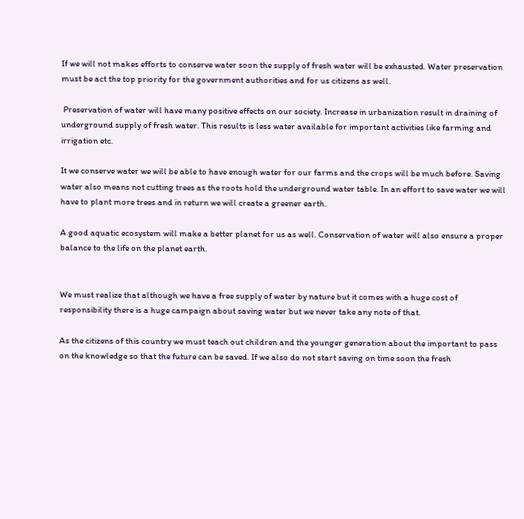If we will not makes efforts to conserve water soon the supply of fresh water will be exhausted. Water preservation must be act the top priority for the government authorities and for us citizens as well.

 Preservation of water will have many positive effects on our society. Increase in urbanization result in draining of underground supply of fresh water. This results is less water available for important activities like farming and irrigation etc.

It we conserve water we will be able to have enough water for our farms and the crops will be much before. Saving water also means not cutting trees as the roots hold the underground water table. In an effort to save water we will have to plant more trees and in return we will create a greener earth.

A good aquatic ecosystem will make a better planet for us as well. Conservation of water will also ensure a proper balance to the life on the planet earth.


We must realize that although we have a free supply of water by nature but it comes with a huge cost of responsibility there is a huge campaign about saving water but we never take any note of that.

As the citizens of this country we must teach out children and the younger generation about the important to pass on the knowledge so that the future can be saved. If we also do not start saving on time soon the fresh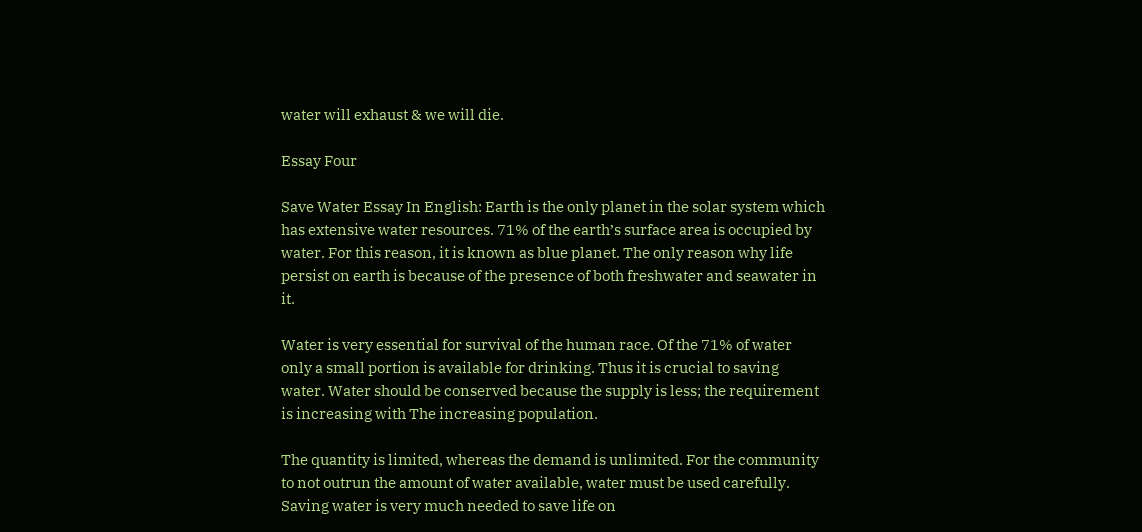water will exhaust & we will die.

Essay Four

Save Water Essay In English: Earth is the only planet in the solar system which has extensive water resources. 71% of the earth’s surface area is occupied by water. For this reason, it is known as blue planet. The only reason why life persist on earth is because of the presence of both freshwater and seawater in it.

Water is very essential for survival of the human race. Of the 71% of water only a small portion is available for drinking. Thus it is crucial to saving water. Water should be conserved because the supply is less; the requirement is increasing with The increasing population.

The quantity is limited, whereas the demand is unlimited. For the community to not outrun the amount of water available, water must be used carefully. Saving water is very much needed to save life on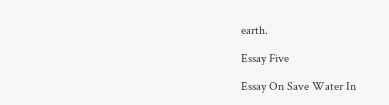earth.

Essay Five

Essay On Save Water In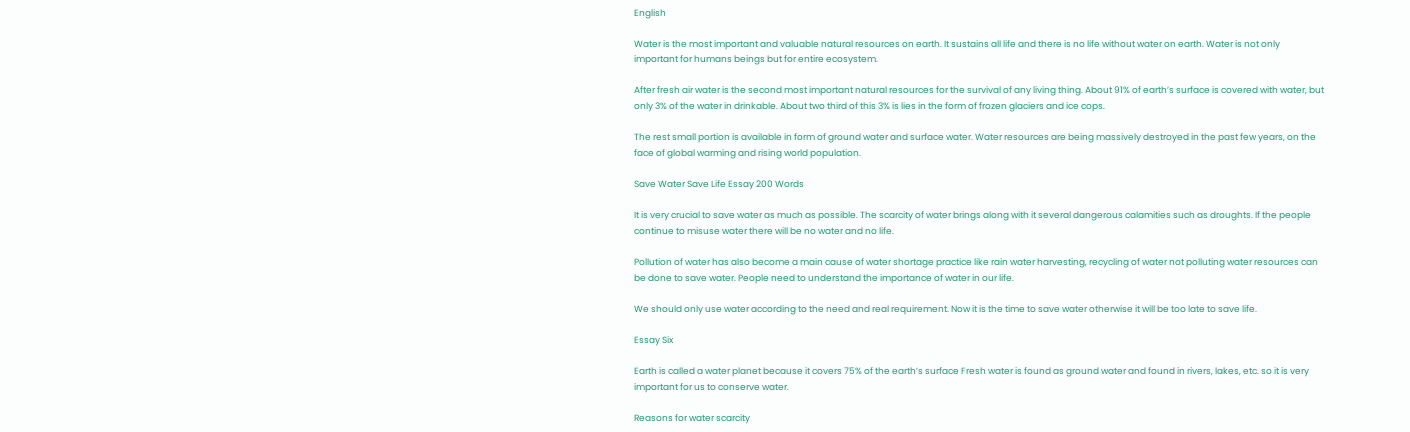English

Water is the most important and valuable natural resources on earth. It sustains all life and there is no life without water on earth. Water is not only important for humans beings but for entire ecosystem.

After fresh air water is the second most important natural resources for the survival of any living thing. About 91% of earth’s surface is covered with water, but only 3% of the water in drinkable. About two third of this 3% is lies in the form of frozen glaciers and ice cops.

The rest small portion is available in form of ground water and surface water. Water resources are being massively destroyed in the past few years, on the face of global warming and rising world population.

Save Water Save Life Essay 200 Words

It is very crucial to save water as much as possible. The scarcity of water brings along with it several dangerous calamities such as droughts. If the people continue to misuse water there will be no water and no life.

Pollution of water has also become a main cause of water shortage practice like rain water harvesting, recycling of water not polluting water resources can be done to save water. People need to understand the importance of water in our life.

We should only use water according to the need and real requirement. Now it is the time to save water otherwise it will be too late to save life.

Essay Six

Earth is called a water planet because it covers 75% of the earth’s surface Fresh water is found as ground water and found in rivers, lakes, etc. so it is very important for us to conserve water.

Reasons for water scarcity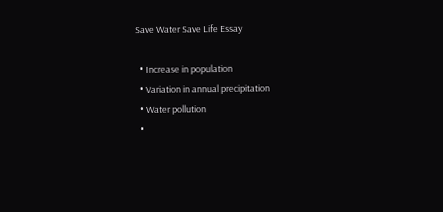Save Water Save Life Essay

  • Increase in population
  • Variation in annual precipitation
  • Water pollution
  •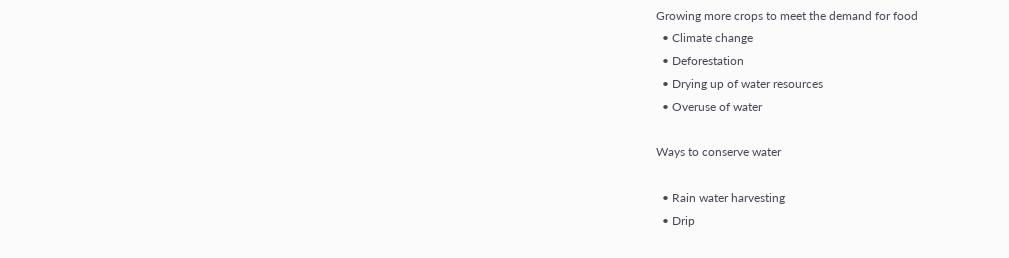Growing more crops to meet the demand for food
  • Climate change
  • Deforestation
  • Drying up of water resources
  • Overuse of water

Ways to conserve water

  • Rain water harvesting
  • Drip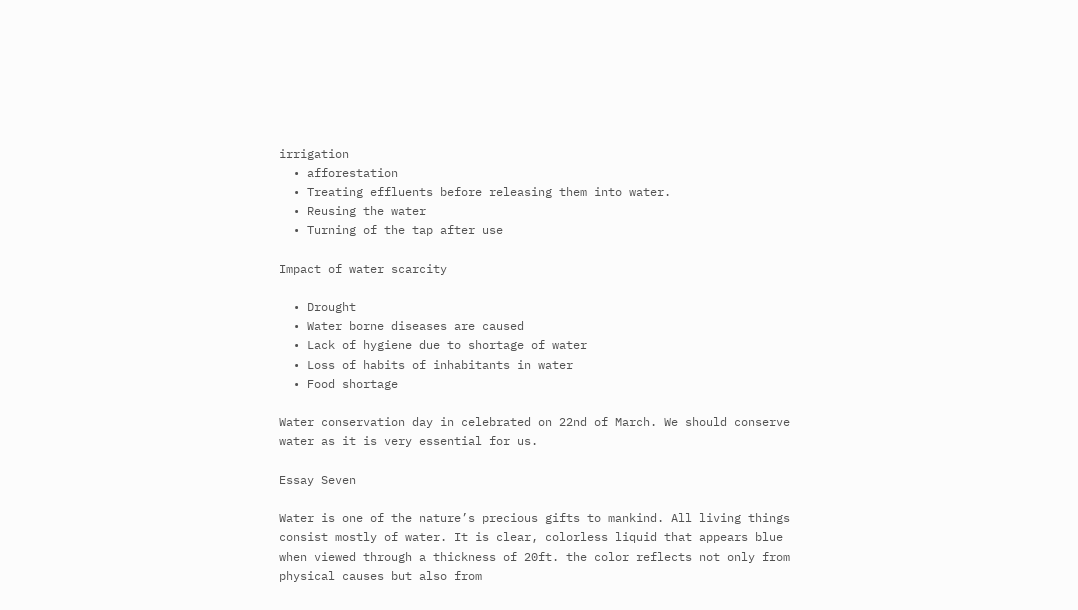irrigation
  • afforestation
  • Treating effluents before releasing them into water.
  • Reusing the water
  • Turning of the tap after use

Impact of water scarcity

  • Drought
  • Water borne diseases are caused
  • Lack of hygiene due to shortage of water
  • Loss of habits of inhabitants in water
  • Food shortage

Water conservation day in celebrated on 22nd of March. We should conserve water as it is very essential for us.

Essay Seven

Water is one of the nature’s precious gifts to mankind. All living things consist mostly of water. It is clear, colorless liquid that appears blue when viewed through a thickness of 20ft. the color reflects not only from physical causes but also from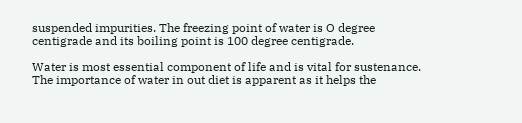suspended impurities. The freezing point of water is O degree centigrade and its boiling point is 100 degree centigrade.

Water is most essential component of life and is vital for sustenance. The importance of water in out diet is apparent as it helps the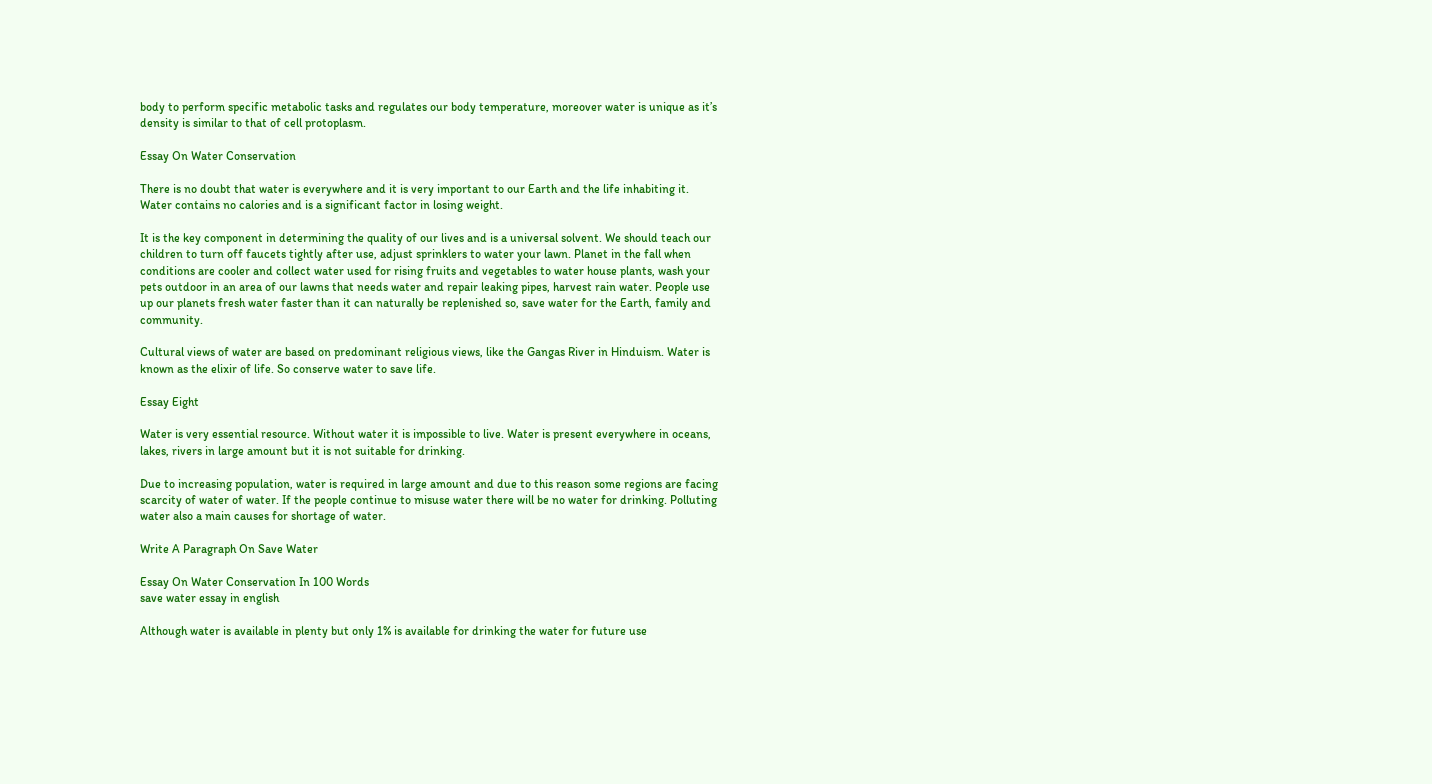body to perform specific metabolic tasks and regulates our body temperature, moreover water is unique as it’s density is similar to that of cell protoplasm.

Essay On Water Conservation

There is no doubt that water is everywhere and it is very important to our Earth and the life inhabiting it. Water contains no calories and is a significant factor in losing weight.

It is the key component in determining the quality of our lives and is a universal solvent. We should teach our children to turn off faucets tightly after use, adjust sprinklers to water your lawn. Planet in the fall when conditions are cooler and collect water used for rising fruits and vegetables to water house plants, wash your pets outdoor in an area of our lawns that needs water and repair leaking pipes, harvest rain water. People use up our planets fresh water faster than it can naturally be replenished so, save water for the Earth, family and community.

Cultural views of water are based on predominant religious views, like the Gangas River in Hinduism. Water is known as the elixir of life. So conserve water to save life.

Essay Eight

Water is very essential resource. Without water it is impossible to live. Water is present everywhere in oceans, lakes, rivers in large amount but it is not suitable for drinking.

Due to increasing population, water is required in large amount and due to this reason some regions are facing scarcity of water of water. If the people continue to misuse water there will be no water for drinking. Polluting water also a main causes for shortage of water.

Write A Paragraph On Save Water

Essay On Water Conservation In 100 Words
save water essay in english

Although water is available in plenty but only 1% is available for drinking the water for future use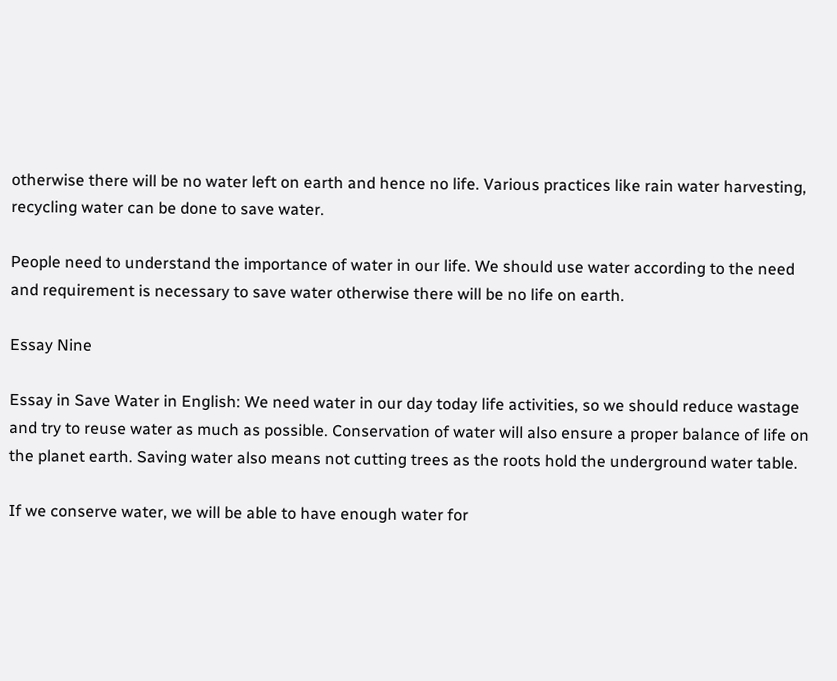otherwise there will be no water left on earth and hence no life. Various practices like rain water harvesting, recycling water can be done to save water.

People need to understand the importance of water in our life. We should use water according to the need and requirement is necessary to save water otherwise there will be no life on earth.

Essay Nine

Essay in Save Water in English: We need water in our day today life activities, so we should reduce wastage and try to reuse water as much as possible. Conservation of water will also ensure a proper balance of life on the planet earth. Saving water also means not cutting trees as the roots hold the underground water table.

If we conserve water, we will be able to have enough water for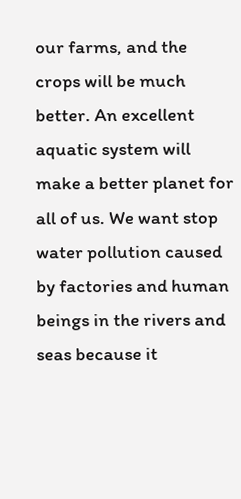our farms, and the crops will be much better. An excellent aquatic system will make a better planet for all of us. We want stop water pollution caused by factories and human beings in the rivers and seas because it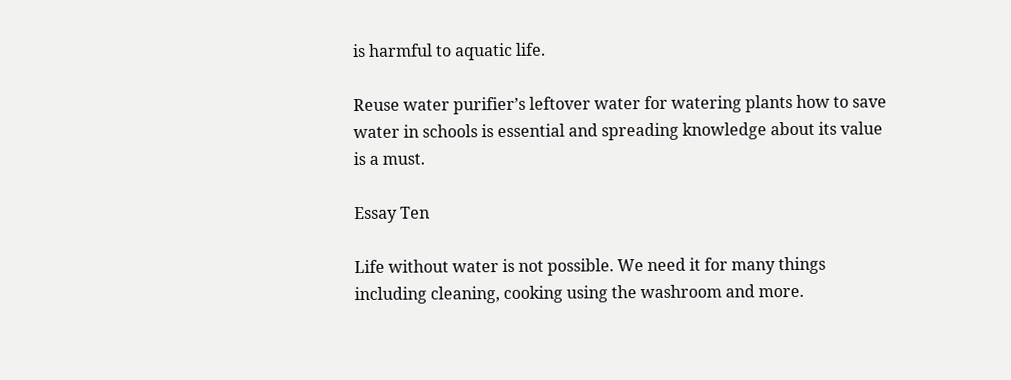is harmful to aquatic life.

Reuse water purifier’s leftover water for watering plants how to save water in schools is essential and spreading knowledge about its value is a must.

Essay Ten

Life without water is not possible. We need it for many things including cleaning, cooking using the washroom and more.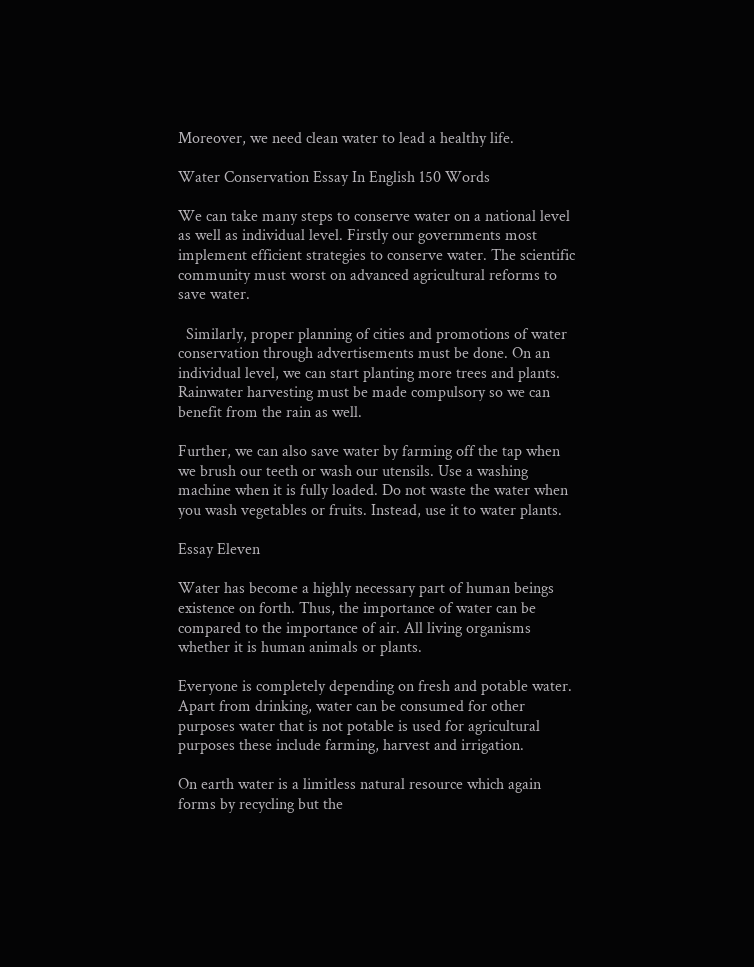Moreover, we need clean water to lead a healthy life.

Water Conservation Essay In English 150 Words

We can take many steps to conserve water on a national level as well as individual level. Firstly our governments most implement efficient strategies to conserve water. The scientific community must worst on advanced agricultural reforms to save water.

  Similarly, proper planning of cities and promotions of water conservation through advertisements must be done. On an individual level, we can start planting more trees and plants. Rainwater harvesting must be made compulsory so we can benefit from the rain as well.

Further, we can also save water by farming off the tap when we brush our teeth or wash our utensils. Use a washing machine when it is fully loaded. Do not waste the water when you wash vegetables or fruits. Instead, use it to water plants.

Essay Eleven

Water has become a highly necessary part of human beings existence on forth. Thus, the importance of water can be compared to the importance of air. All living organisms whether it is human animals or plants.

Everyone is completely depending on fresh and potable water. Apart from drinking, water can be consumed for other purposes water that is not potable is used for agricultural purposes these include farming, harvest and irrigation.

On earth water is a limitless natural resource which again forms by recycling but the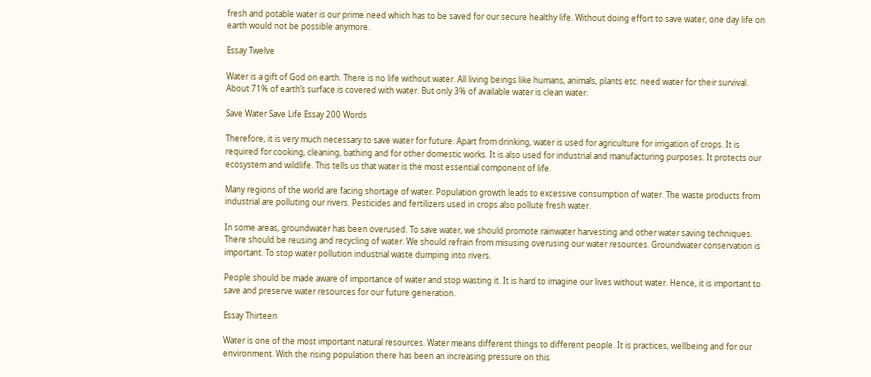fresh and potable water is our prime need which has to be saved for our secure healthy life. Without doing effort to save water, one day life on earth would not be possible anymore.

Essay Twelve

Water is a gift of God on earth. There is no life without water. All living beings like humans, animals, plants etc. need water for their survival. About 71% of earth’s surface is covered with water. But only 3% of available water is clean water.

Save Water Save Life Essay 200 Words

Therefore, it is very much necessary to save water for future. Apart from drinking, water is used for agriculture for irrigation of crops. It is required for cooking, cleaning, bathing and for other domestic works. It is also used for industrial and manufacturing purposes. It protects our ecosystem and wildlife. This tells us that water is the most essential component of life.

Many regions of the world are facing shortage of water. Population growth leads to excessive consumption of water. The waste products from industrial are polluting our rivers. Pesticides and fertilizers used in crops also pollute fresh water.

In some areas, groundwater has been overused. To save water, we should promote rainwater harvesting and other water saving techniques. There should be reusing and recycling of water. We should refrain from misusing overusing our water resources. Groundwater conservation is important. To stop water pollution industrial waste dumping into rivers.

People should be made aware of importance of water and stop wasting it. It is hard to imagine our lives without water. Hence, it is important to save and preserve water resources for our future generation.

Essay Thirteen

Water is one of the most important natural resources. Water means different things to different people. It is practices, wellbeing and for our environment. With the rising population there has been an increasing pressure on this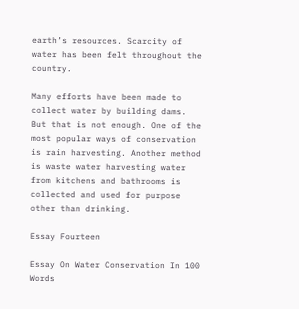earth’s resources. Scarcity of water has been felt throughout the country.

Many efforts have been made to collect water by building dams. But that is not enough. One of the most popular ways of conservation is rain harvesting. Another method is waste water harvesting water from kitchens and bathrooms is collected and used for purpose other than drinking.

Essay Fourteen

Essay On Water Conservation In 100 Words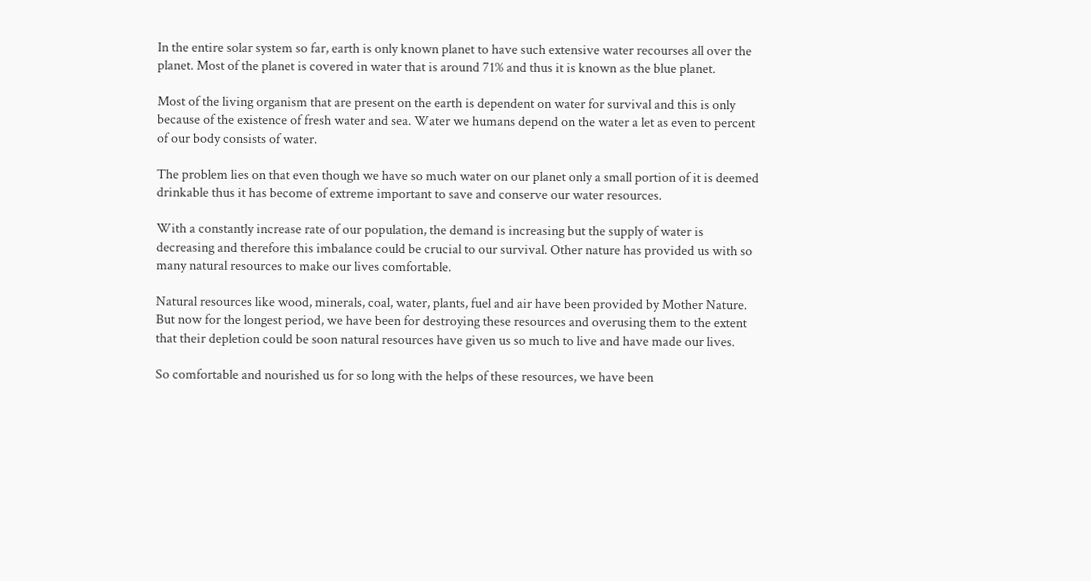In the entire solar system so far, earth is only known planet to have such extensive water recourses all over the planet. Most of the planet is covered in water that is around 71% and thus it is known as the blue planet.

Most of the living organism that are present on the earth is dependent on water for survival and this is only because of the existence of fresh water and sea. Water we humans depend on the water a let as even to percent of our body consists of water.

The problem lies on that even though we have so much water on our planet only a small portion of it is deemed drinkable thus it has become of extreme important to save and conserve our water resources.

With a constantly increase rate of our population, the demand is increasing but the supply of water is decreasing and therefore this imbalance could be crucial to our survival. Other nature has provided us with so many natural resources to make our lives comfortable.

Natural resources like wood, minerals, coal, water, plants, fuel and air have been provided by Mother Nature. But now for the longest period, we have been for destroying these resources and overusing them to the extent that their depletion could be soon natural resources have given us so much to live and have made our lives.

So comfortable and nourished us for so long with the helps of these resources, we have been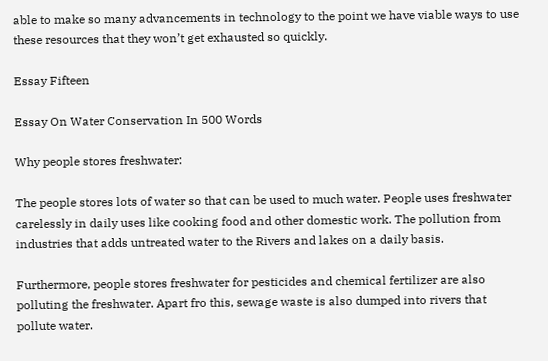able to make so many advancements in technology to the point we have viable ways to use these resources that they won’t get exhausted so quickly.

Essay Fifteen

Essay On Water Conservation In 500 Words

Why people stores freshwater:

The people stores lots of water so that can be used to much water. People uses freshwater carelessly in daily uses like cooking food and other domestic work. The pollution from industries that adds untreated water to the Rivers and lakes on a daily basis.

Furthermore, people stores freshwater for pesticides and chemical fertilizer are also polluting the freshwater. Apart fro this, sewage waste is also dumped into rivers that pollute water.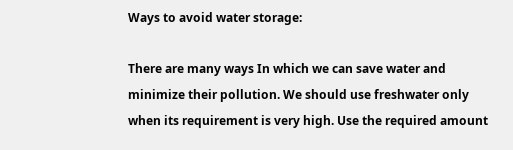Ways to avoid water storage:

There are many ways In which we can save water and minimize their pollution. We should use freshwater only when its requirement is very high. Use the required amount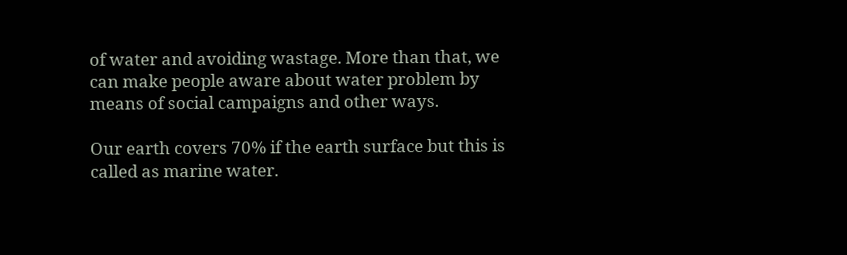of water and avoiding wastage. More than that, we can make people aware about water problem by means of social campaigns and other ways.

Our earth covers 70% if the earth surface but this is called as marine water.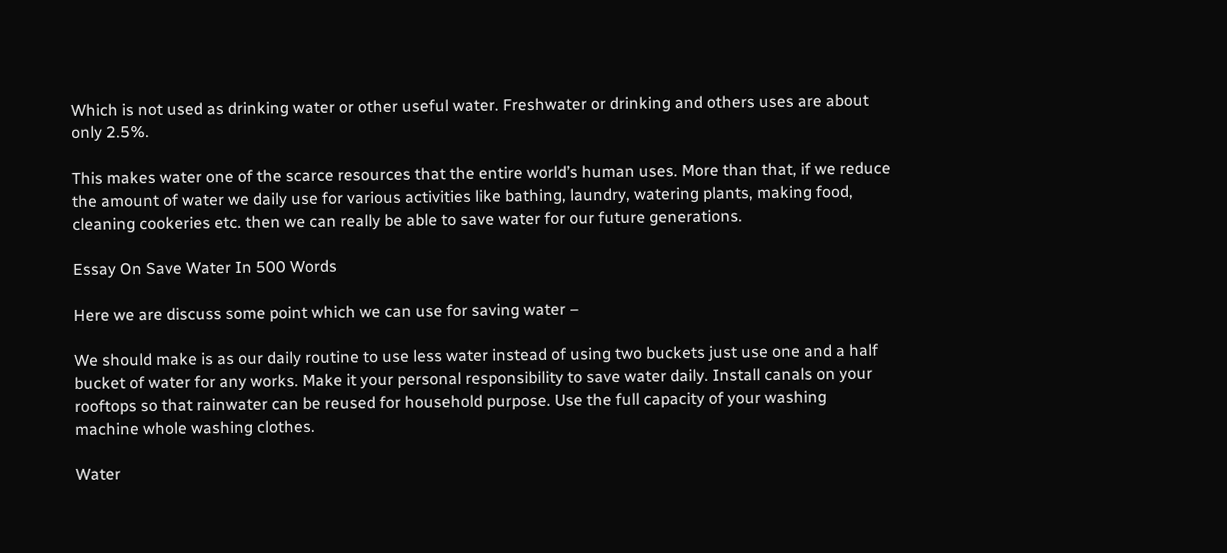Which is not used as drinking water or other useful water. Freshwater or drinking and others uses are about only 2.5%.

This makes water one of the scarce resources that the entire world’s human uses. More than that, if we reduce the amount of water we daily use for various activities like bathing, laundry, watering plants, making food, cleaning cookeries etc. then we can really be able to save water for our future generations.

Essay On Save Water In 500 Words

Here we are discuss some point which we can use for saving water –

We should make is as our daily routine to use less water instead of using two buckets just use one and a half bucket of water for any works. Make it your personal responsibility to save water daily. Install canals on your rooftops so that rainwater can be reused for household purpose. Use the full capacity of your washing machine whole washing clothes.

Water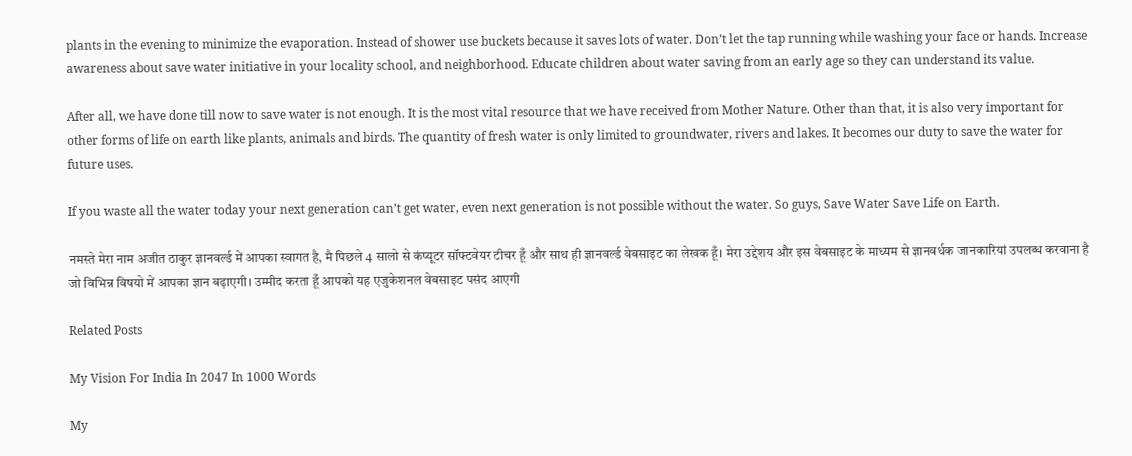plants in the evening to minimize the evaporation. Instead of shower use buckets because it saves lots of water. Don’t let the tap running while washing your face or hands. Increase awareness about save water initiative in your locality school, and neighborhood. Educate children about water saving from an early age so they can understand its value.

After all, we have done till now to save water is not enough. It is the most vital resource that we have received from Mother Nature. Other than that, it is also very important for other forms of life on earth like plants, animals and birds. The quantity of fresh water is only limited to groundwater, rivers and lakes. It becomes our duty to save the water for future uses.

If you waste all the water today your next generation can’t get water, even next generation is not possible without the water. So guys, Save Water Save Life on Earth.

नमस्ते मेरा नाम अजीत ठाकुर ज्ञानवर्ल्ड में आपका स्वागत है, मै पिछले 4 सालो से कंप्यूटर सॉफ्टवेयर टीचर हूँ और साथ ही ज्ञानवर्ल्ड वेबसाइट का लेखक हूँ। मेरा उद्देशय और इस वेबसाइट के माध्यम से ज्ञानवर्धक जानकारियां उपलब्ध करवाना है जो विभिन्न विषयो में आपका ज्ञान बढ़ाएगी। उम्मीद करता हूँ आपको यह एजुकेशनल वेबसाइट पसंद आएगी

Related Posts

My Vision For India In 2047 In 1000 Words

My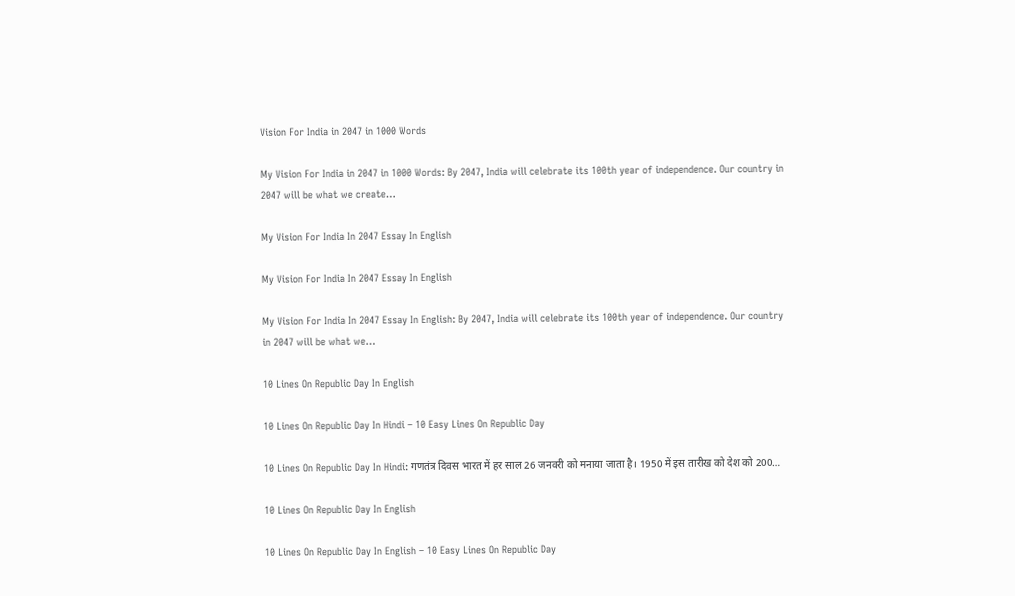Vision For India in 2047 in 1000 Words

My Vision For India in 2047 in 1000 Words: By 2047, India will celebrate its 100th year of independence. Our country in 2047 will be what we create…

My Vision For India In 2047 Essay In English

My Vision For India In 2047 Essay In English

My Vision For India In 2047 Essay In English: By 2047, India will celebrate its 100th year of independence. Our country in 2047 will be what we…

10 Lines On Republic Day In English

10 Lines On Republic Day In Hindi – 10 Easy Lines On Republic Day

10 Lines On Republic Day In Hindi: गणतंत्र दिवस भारत में हर साल 26 जनवरी को मनाया जाता है। 1950 में इस तारीख को देश को 200…

10 Lines On Republic Day In English

10 Lines On Republic Day In English – 10 Easy Lines On Republic Day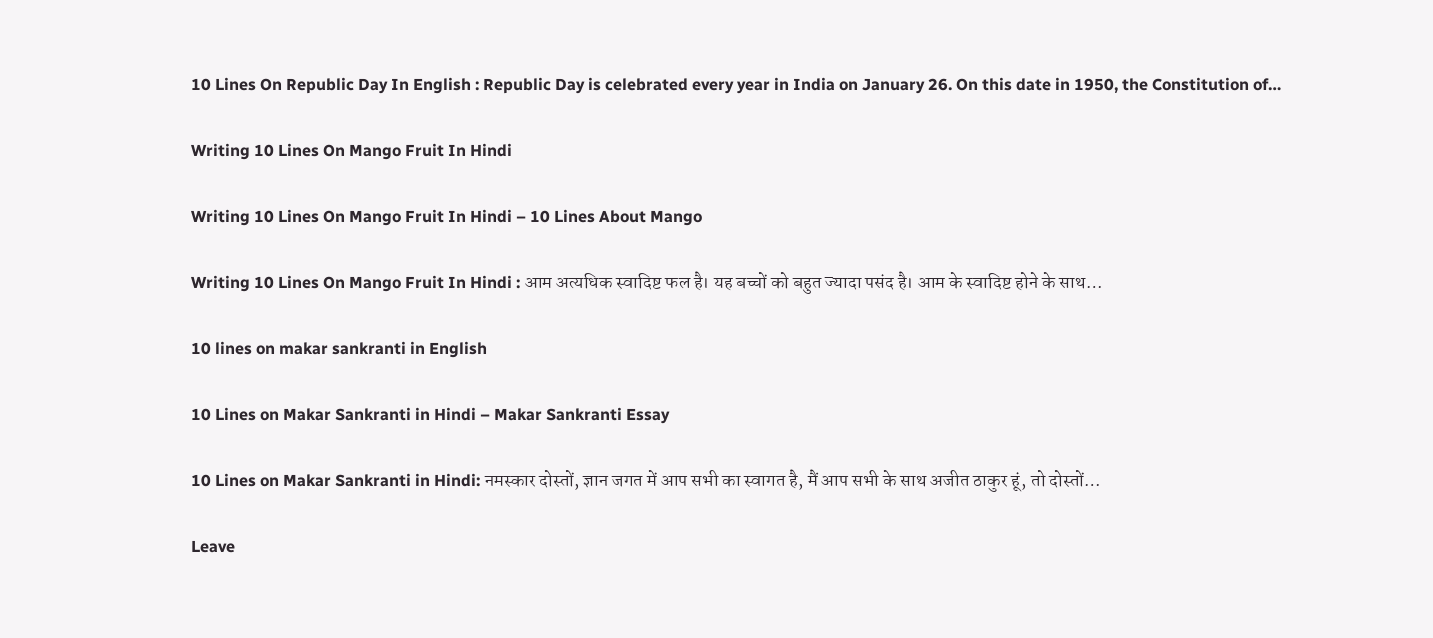10 Lines On Republic Day In English : Republic Day is celebrated every year in India on January 26. On this date in 1950, the Constitution of…

Writing 10 Lines On Mango Fruit In Hindi

Writing 10 Lines On Mango Fruit In Hindi – 10 Lines About Mango

Writing 10 Lines On Mango Fruit In Hindi : आम अत्यधिक स्वादिष्ट फल है। यह बच्चों को बहुत ज्यादा पसंद है। आम के स्वादिष्ट होने के साथ…

10 lines on makar sankranti in English

10 Lines on Makar Sankranti in Hindi – Makar Sankranti Essay

10 Lines on Makar Sankranti in Hindi: नमस्कार दोस्तों, ज्ञान जगत में आप सभी का स्वागत है, मैं आप सभी के साथ अजीत ठाकुर हूं, तो दोस्तों…

Leave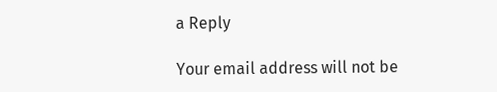a Reply

Your email address will not be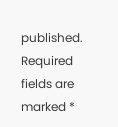published. Required fields are marked *